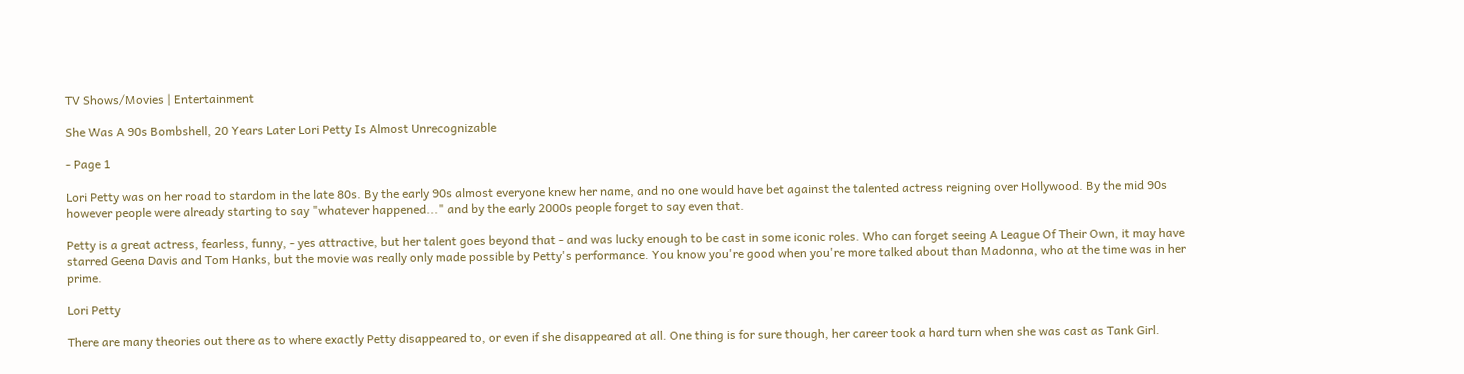TV Shows/Movies | Entertainment

She Was A 90s Bombshell, 20 Years Later Lori Petty Is Almost Unrecognizable

- Page 1

Lori Petty was on her road to stardom in the late 80s. By the early 90s almost everyone knew her name, and no one would have bet against the talented actress reigning over Hollywood. By the mid 90s however people were already starting to say "whatever happened..." and by the early 2000s people forget to say even that.

Petty is a great actress, fearless, funny, - yes attractive, but her talent goes beyond that - and was lucky enough to be cast in some iconic roles. Who can forget seeing A League Of Their Own, it may have starred Geena Davis and Tom Hanks, but the movie was really only made possible by Petty's performance. You know you're good when you're more talked about than Madonna, who at the time was in her prime.

Lori Petty

There are many theories out there as to where exactly Petty disappeared to, or even if she disappeared at all. One thing is for sure though, her career took a hard turn when she was cast as Tank Girl.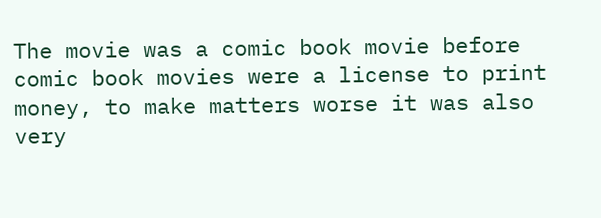The movie was a comic book movie before comic book movies were a license to print money, to make matters worse it was also very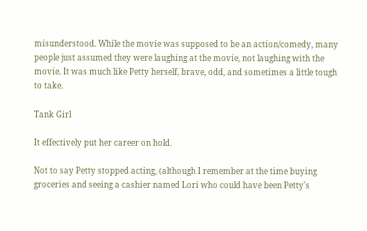misunderstood. While the movie was supposed to be an action/comedy, many people just assumed they were laughing at the movie, not laughing with the movie. It was much like Petty herself, brave, odd, and sometimes a little tough to take.

Tank Girl

It effectively put her career on hold.

Not to say Petty stopped acting, (although I remember at the time buying groceries and seeing a cashier named Lori who could have been Petty's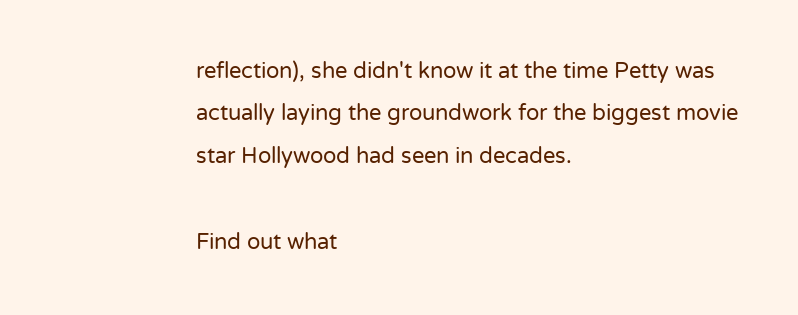reflection), she didn't know it at the time Petty was actually laying the groundwork for the biggest movie star Hollywood had seen in decades.

Find out what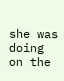she was doing on the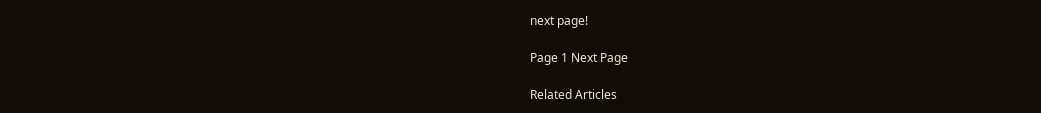next page!

Page 1 Next Page

Related Articles